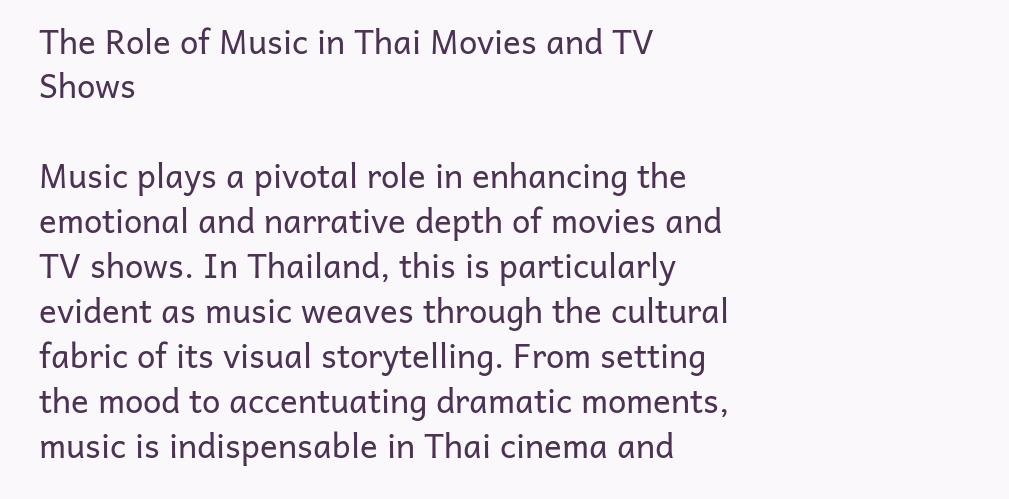The Role of Music in Thai Movies and TV Shows

Music plays a pivotal role in enhancing the emotional and narrative depth of movies and TV shows. In Thailand, this is particularly evident as music weaves through the cultural fabric of its visual storytelling. From setting the mood to accentuating dramatic moments, music is indispensable in Thai cinema and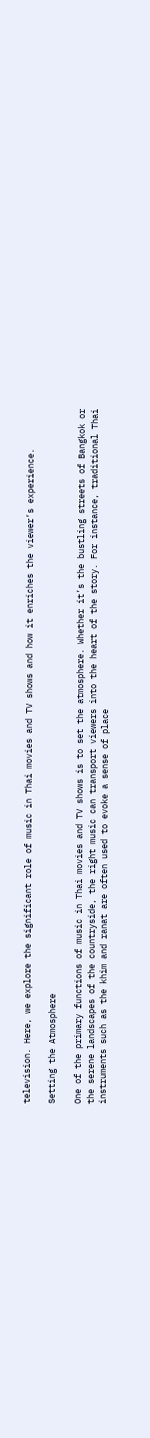television. Here, we explore the significant role of music in Thai movies and TV shows and how it enriches the viewer’s experience.

Setting the Atmosphere

One of the primary functions of music in Thai movies and TV shows is to set the atmosphere. Whether it’s the bustling streets of Bangkok or the serene landscapes of the countryside, the right music can transport viewers into the heart of the story. For instance, traditional Thai instruments such as the khim and ranat are often used to evoke a sense of place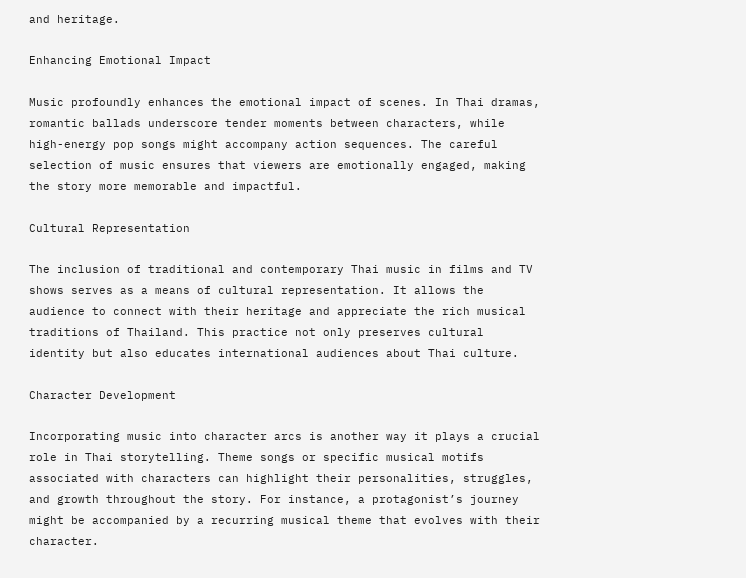and heritage.

Enhancing Emotional Impact

Music profoundly enhances the emotional impact of scenes. In Thai dramas, romantic ballads underscore tender moments between characters, while high-energy pop songs might accompany action sequences. The careful selection of music ensures that viewers are emotionally engaged, making the story more memorable and impactful.

Cultural Representation

The inclusion of traditional and contemporary Thai music in films and TV shows serves as a means of cultural representation. It allows the audience to connect with their heritage and appreciate the rich musical traditions of Thailand. This practice not only preserves cultural identity but also educates international audiences about Thai culture.

Character Development

Incorporating music into character arcs is another way it plays a crucial role in Thai storytelling. Theme songs or specific musical motifs associated with characters can highlight their personalities, struggles, and growth throughout the story. For instance, a protagonist’s journey might be accompanied by a recurring musical theme that evolves with their character.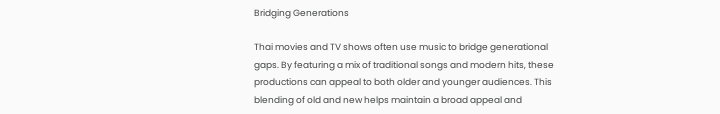Bridging Generations

Thai movies and TV shows often use music to bridge generational gaps. By featuring a mix of traditional songs and modern hits, these productions can appeal to both older and younger audiences. This blending of old and new helps maintain a broad appeal and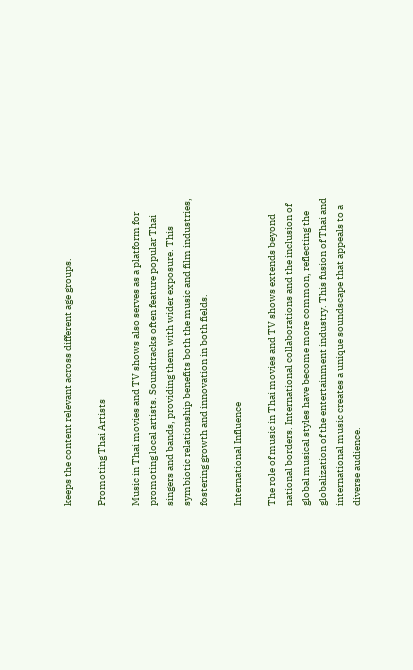keeps the content relevant across different age groups.

Promoting Thai Artists

Music in Thai movies and TV shows also serves as a platform for promoting local artists. Soundtracks often feature popular Thai singers and bands, providing them with wider exposure. This symbiotic relationship benefits both the music and film industries, fostering growth and innovation in both fields.

International Influence

The role of music in Thai movies and TV shows extends beyond national borders. International collaborations and the inclusion of global musical styles have become more common, reflecting the globalization of the entertainment industry. This fusion of Thai and international music creates a unique soundscape that appeals to a diverse audience.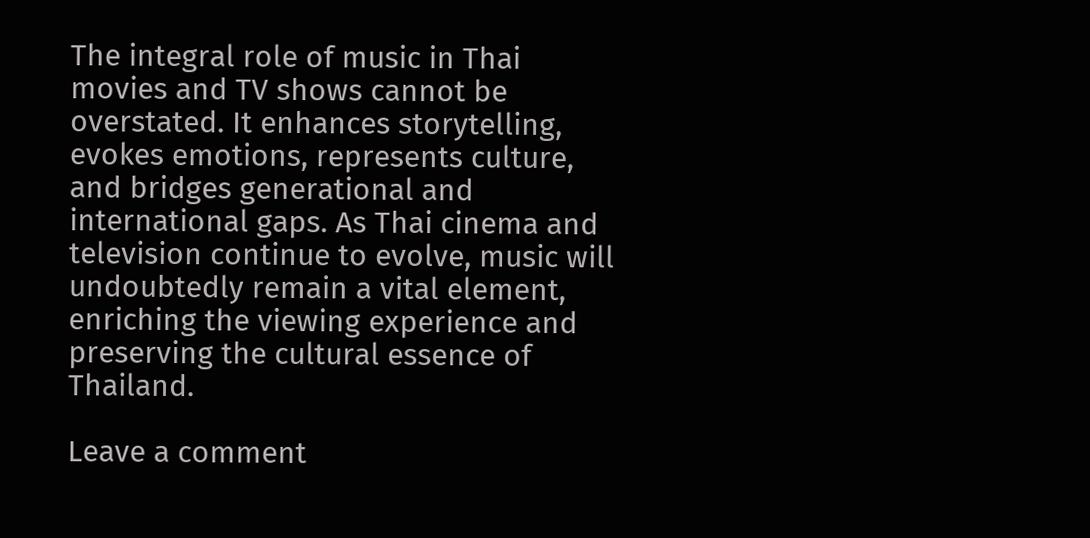The integral role of music in Thai movies and TV shows cannot be overstated. It enhances storytelling, evokes emotions, represents culture, and bridges generational and international gaps. As Thai cinema and television continue to evolve, music will undoubtedly remain a vital element, enriching the viewing experience and preserving the cultural essence of Thailand.

Leave a comment